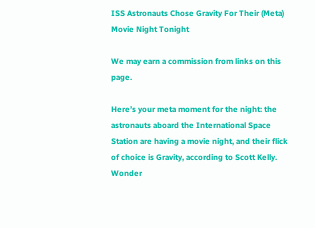ISS Astronauts Chose Gravity For Their (Meta) Movie Night Tonight

We may earn a commission from links on this page.

Here’s your meta moment for the night: the astronauts aboard the International Space Station are having a movie night, and their flick of choice is Gravity, according to Scott Kelly. Wonder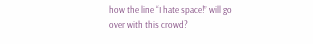how the line “I hate space!” will go over with this crowd?